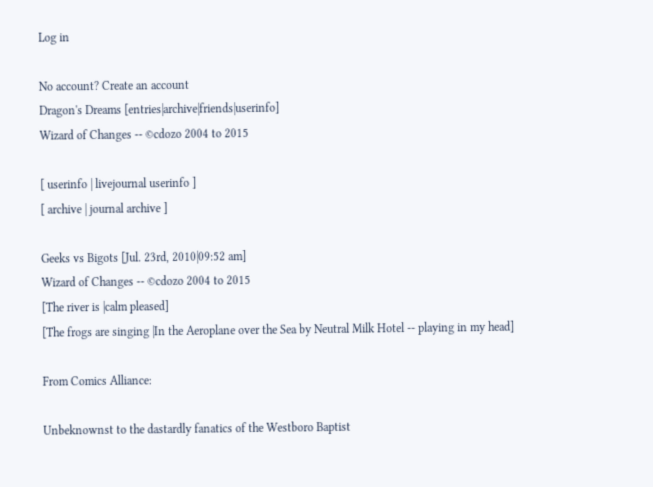Log in

No account? Create an account
Dragon's Dreams [entries|archive|friends|userinfo]
Wizard of Changes -- ©cdozo 2004 to 2015

[ userinfo | livejournal userinfo ]
[ archive | journal archive ]

Geeks vs Bigots [Jul. 23rd, 2010|09:52 am]
Wizard of Changes -- ©cdozo 2004 to 2015
[The river is |calm pleased]
[The frogs are singing |In the Aeroplane over the Sea by Neutral Milk Hotel -- playing in my head]

From Comics Alliance:

Unbeknownst to the dastardly fanatics of the Westboro Baptist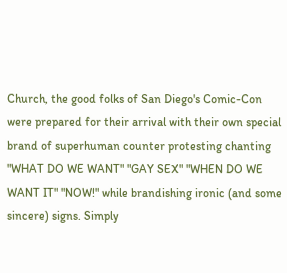Church, the good folks of San Diego's Comic-Con were prepared for their arrival with their own special brand of superhuman counter protesting chanting "WHAT DO WE WANT" "GAY SEX" "WHEN DO WE WANT IT" "NOW!" while brandishing ironic (and some sincere) signs. Simply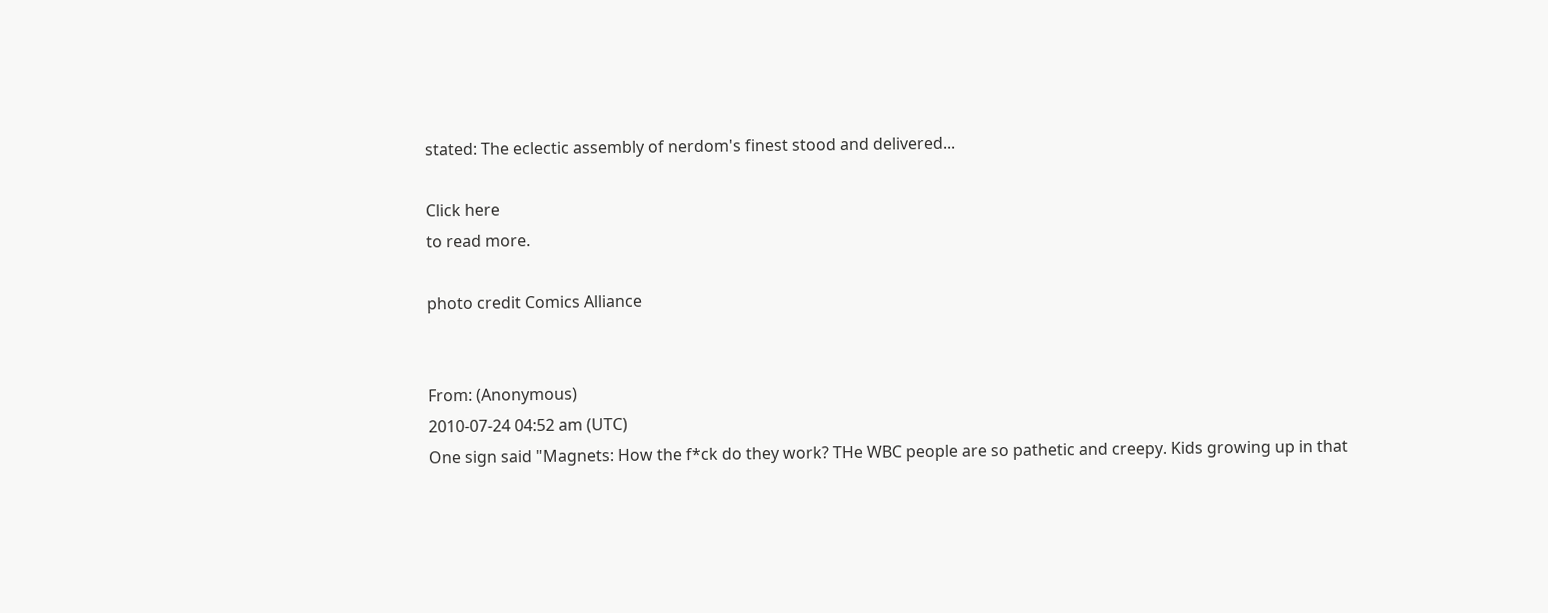stated: The eclectic assembly of nerdom's finest stood and delivered...

Click here
to read more.

photo credit Comics Alliance


From: (Anonymous)
2010-07-24 04:52 am (UTC)
One sign said "Magnets: How the f*ck do they work? THe WBC people are so pathetic and creepy. Kids growing up in that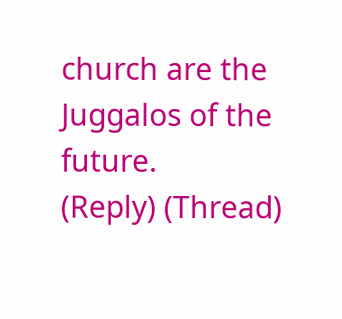church are the Juggalos of the future.
(Reply) (Thread)